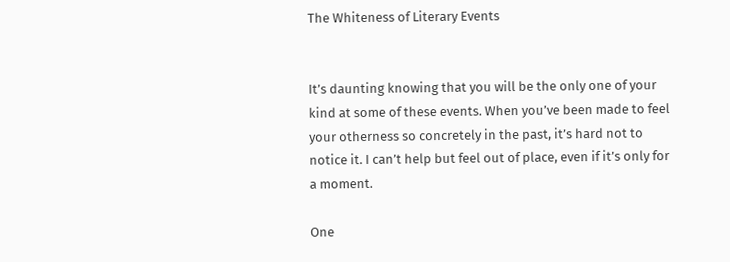The Whiteness of Literary Events


It’s daunting knowing that you will be the only one of your kind at some of these events. When you’ve been made to feel your otherness so concretely in the past, it’s hard not to notice it. I can’t help but feel out of place, even if it’s only for a moment.

One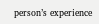person’s experience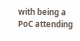with being a PoC attending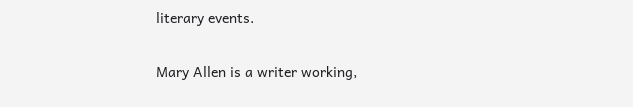literary events.

Mary Allen is a writer working,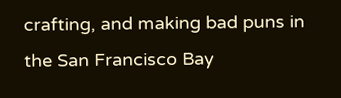crafting, and making bad puns in the San Francisco Bay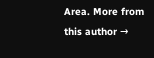Area. More from this author →